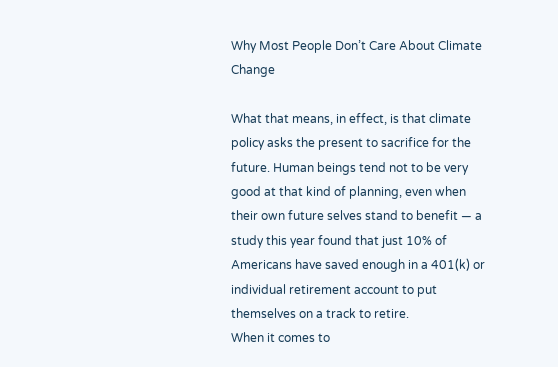Why Most People Don’t Care About Climate Change

What that means, in effect, is that climate policy asks the present to sacrifice for the future. Human beings tend not to be very good at that kind of planning, even when their own future selves stand to benefit — a study this year found that just 10% of Americans have saved enough in a 401(k) or individual retirement account to put themselves on a track to retire.
When it comes to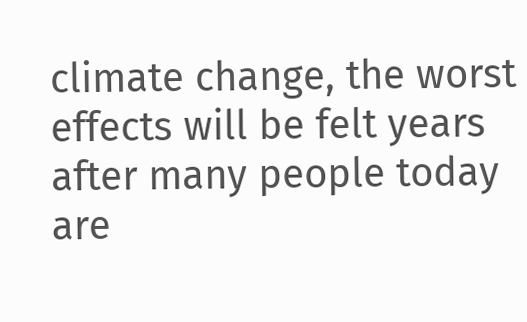climate change, the worst effects will be felt years after many people today are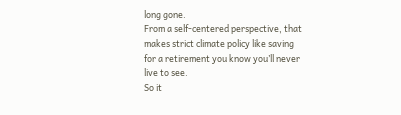long gone.
From a self-centered perspective, that makes strict climate policy like saving for a retirement you know you’ll never live to see.
So it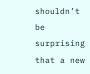shouldn’t be surprising that a new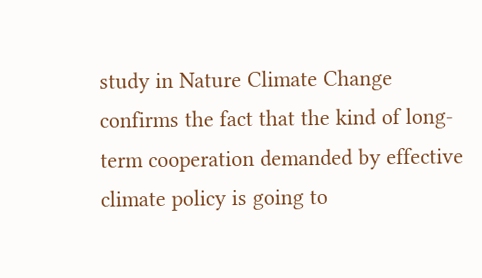study in Nature Climate Change confirms the fact that the kind of long-term cooperation demanded by effective climate policy is going to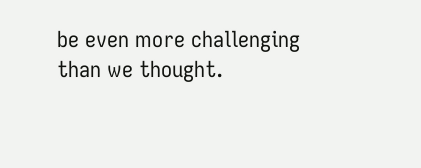be even more challenging than we thought.